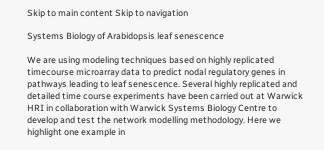Skip to main content Skip to navigation

Systems Biology of Arabidopsis leaf senescence

We are using modeling techniques based on highly replicated timecourse microarray data to predict nodal regulatory genes in pathways leading to leaf senescence. Several highly replicated and detailed time course experiments have been carried out at Warwick HRI in collaboration with Warwick Systems Biology Centre to develop and test the network modelling methodology. Here we highlight one example in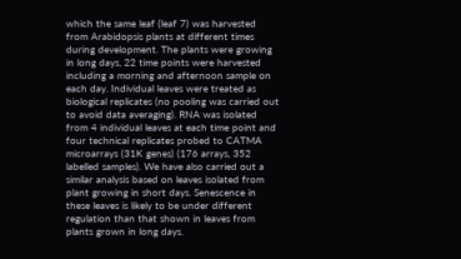which the same leaf (leaf 7) was harvested from Arabidopsis plants at different times during development. The plants were growing in long days, 22 time points were harvested including a morning and afternoon sample on each day. Individual leaves were treated as biological replicates (no pooling was carried out to avoid data averaging). RNA was isolated from 4 individual leaves at each time point and four technical replicates probed to CATMA microarrays (31K genes) (176 arrays, 352 labelled samples). We have also carried out a similar analysis based on leaves isolated from plant growing in short days. Senescence in these leaves is likely to be under different regulation than that shown in leaves from plants grown in long days.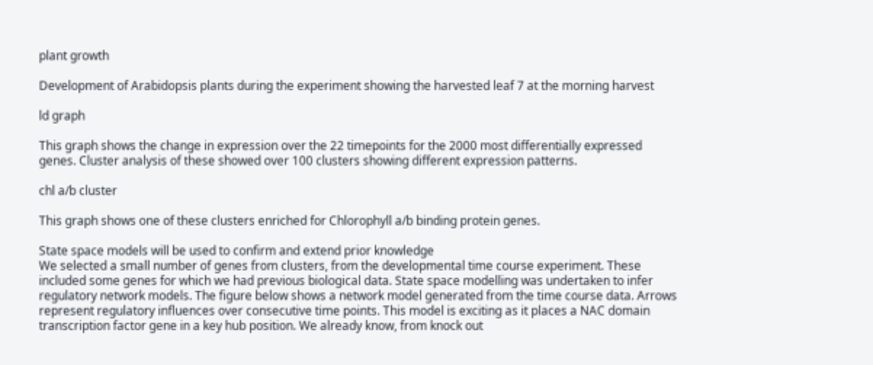plant growth

Development of Arabidopsis plants during the experiment showing the harvested leaf 7 at the morning harvest

ld graph

This graph shows the change in expression over the 22 timepoints for the 2000 most differentially expressed genes. Cluster analysis of these showed over 100 clusters showing different expression patterns.

chl a/b cluster

This graph shows one of these clusters enriched for Chlorophyll a/b binding protein genes.

State space models will be used to confirm and extend prior knowledge
We selected a small number of genes from clusters, from the developmental time course experiment. These included some genes for which we had previous biological data. State space modelling was undertaken to infer regulatory network models. The figure below shows a network model generated from the time course data. Arrows represent regulatory influences over consecutive time points. This model is exciting as it places a NAC domain transcription factor gene in a key hub position. We already know, from knock out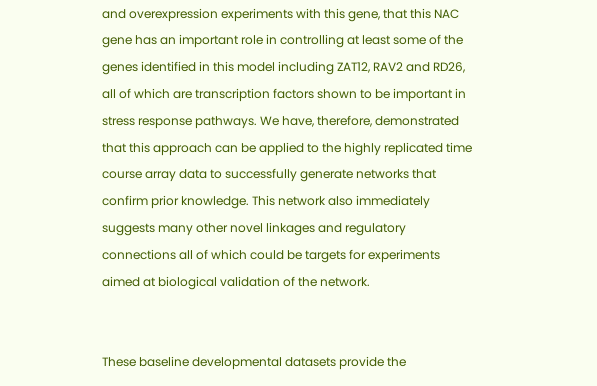and overexpression experiments with this gene, that this NAC gene has an important role in controlling at least some of the genes identified in this model including ZAT12, RAV2 and RD26, all of which are transcription factors shown to be important in stress response pathways. We have, therefore, demonstrated that this approach can be applied to the highly replicated time course array data to successfully generate networks that confirm prior knowledge. This network also immediately suggests many other novel linkages and regulatory connections all of which could be targets for experiments aimed at biological validation of the network.


These baseline developmental datasets provide the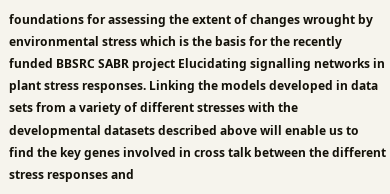foundations for assessing the extent of changes wrought by environmental stress which is the basis for the recently funded BBSRC SABR project Elucidating signalling networks in plant stress responses. Linking the models developed in data sets from a variety of different stresses with the developmental datasets described above will enable us to find the key genes involved in cross talk between the different stress responses and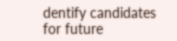dentify candidates for future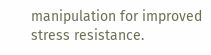manipulation for improved stress resistance.